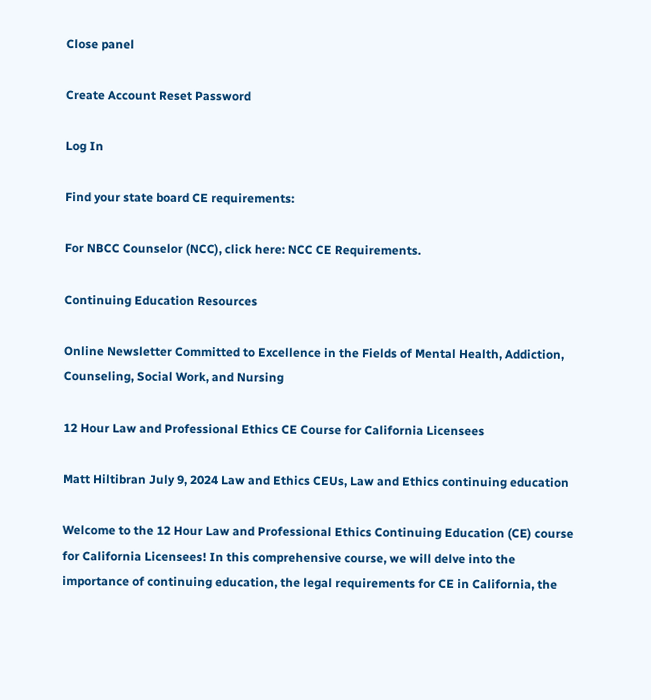Close panel

Create Account Reset Password

Log In

Find your state board CE requirements:

For NBCC Counselor (NCC), click here: NCC CE Requirements.

Continuing Education Resources

Online Newsletter Committed to Excellence in the Fields of Mental Health, Addiction, Counseling, Social Work, and Nursing

12 Hour Law and Professional Ethics CE Course for California Licensees

Matt Hiltibran July 9, 2024 Law and Ethics CEUs, Law and Ethics continuing education

Welcome to the 12 Hour Law and Professional Ethics Continuing Education (CE) course for California Licensees! In this comprehensive course, we will delve into the importance of continuing education, the legal requirements for CE in California, the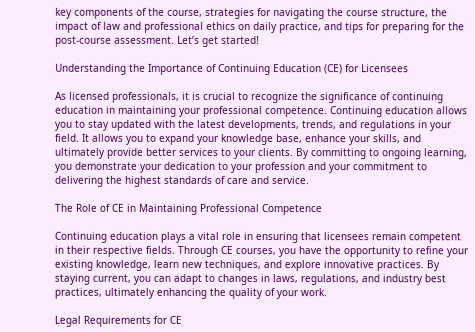key components of the course, strategies for navigating the course structure, the impact of law and professional ethics on daily practice, and tips for preparing for the post-course assessment. Let’s get started!

Understanding the Importance of Continuing Education (CE) for Licensees

As licensed professionals, it is crucial to recognize the significance of continuing education in maintaining your professional competence. Continuing education allows you to stay updated with the latest developments, trends, and regulations in your field. It allows you to expand your knowledge base, enhance your skills, and ultimately provide better services to your clients. By committing to ongoing learning, you demonstrate your dedication to your profession and your commitment to delivering the highest standards of care and service.

The Role of CE in Maintaining Professional Competence

Continuing education plays a vital role in ensuring that licensees remain competent in their respective fields. Through CE courses, you have the opportunity to refine your existing knowledge, learn new techniques, and explore innovative practices. By staying current, you can adapt to changes in laws, regulations, and industry best practices, ultimately enhancing the quality of your work.

Legal Requirements for CE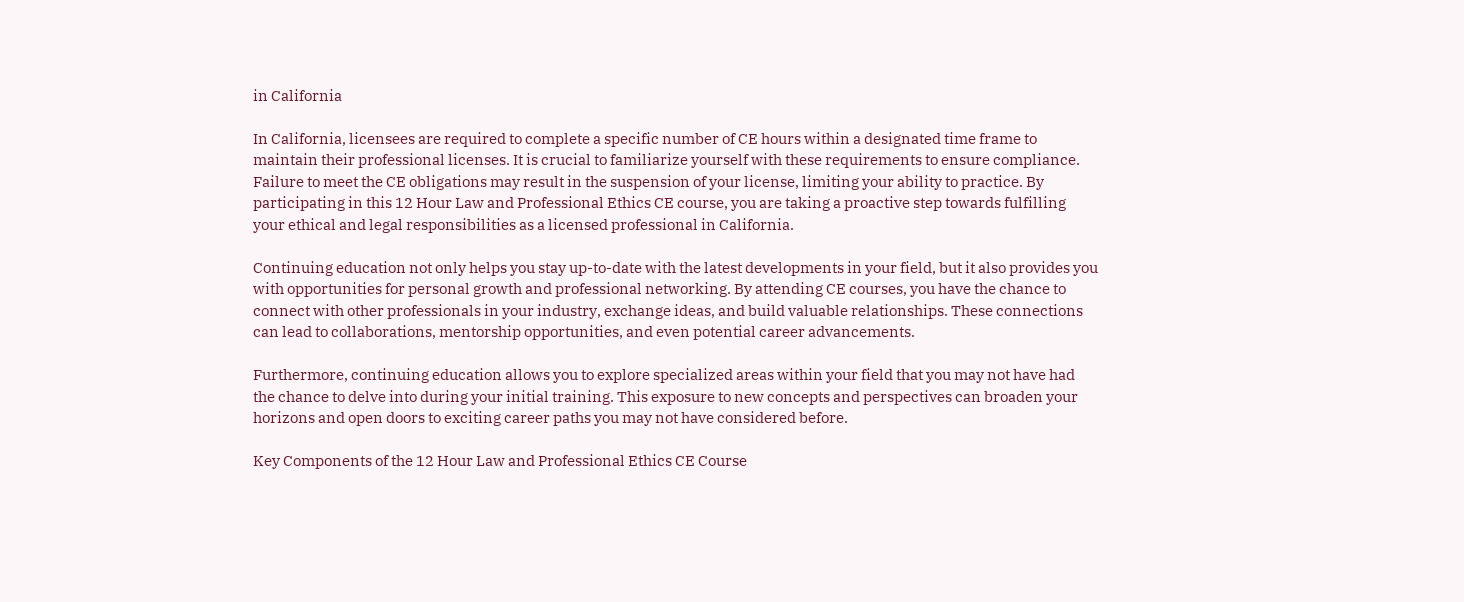in California

In California, licensees are required to complete a specific number of CE hours within a designated time frame to maintain their professional licenses. It is crucial to familiarize yourself with these requirements to ensure compliance. Failure to meet the CE obligations may result in the suspension of your license, limiting your ability to practice. By participating in this 12 Hour Law and Professional Ethics CE course, you are taking a proactive step towards fulfilling your ethical and legal responsibilities as a licensed professional in California.

Continuing education not only helps you stay up-to-date with the latest developments in your field, but it also provides you with opportunities for personal growth and professional networking. By attending CE courses, you have the chance to connect with other professionals in your industry, exchange ideas, and build valuable relationships. These connections can lead to collaborations, mentorship opportunities, and even potential career advancements.

Furthermore, continuing education allows you to explore specialized areas within your field that you may not have had the chance to delve into during your initial training. This exposure to new concepts and perspectives can broaden your horizons and open doors to exciting career paths you may not have considered before.

Key Components of the 12 Hour Law and Professional Ethics CE Course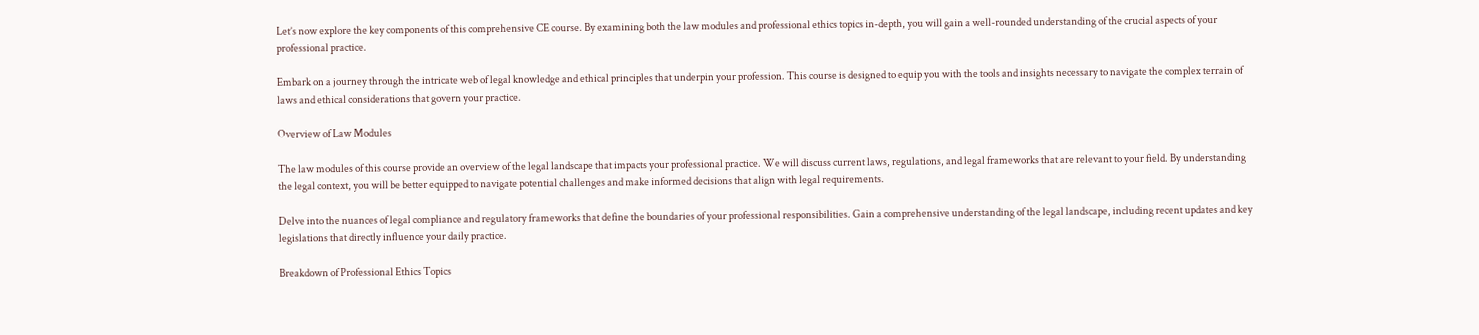Let’s now explore the key components of this comprehensive CE course. By examining both the law modules and professional ethics topics in-depth, you will gain a well-rounded understanding of the crucial aspects of your professional practice.

Embark on a journey through the intricate web of legal knowledge and ethical principles that underpin your profession. This course is designed to equip you with the tools and insights necessary to navigate the complex terrain of laws and ethical considerations that govern your practice.

Overview of Law Modules

The law modules of this course provide an overview of the legal landscape that impacts your professional practice. We will discuss current laws, regulations, and legal frameworks that are relevant to your field. By understanding the legal context, you will be better equipped to navigate potential challenges and make informed decisions that align with legal requirements.

Delve into the nuances of legal compliance and regulatory frameworks that define the boundaries of your professional responsibilities. Gain a comprehensive understanding of the legal landscape, including recent updates and key legislations that directly influence your daily practice.

Breakdown of Professional Ethics Topics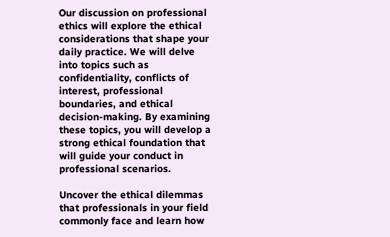Our discussion on professional ethics will explore the ethical considerations that shape your daily practice. We will delve into topics such as confidentiality, conflicts of interest, professional boundaries, and ethical decision-making. By examining these topics, you will develop a strong ethical foundation that will guide your conduct in professional scenarios.

Uncover the ethical dilemmas that professionals in your field commonly face and learn how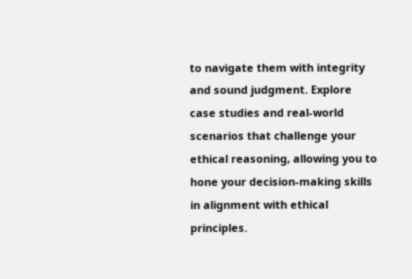to navigate them with integrity and sound judgment. Explore case studies and real-world scenarios that challenge your ethical reasoning, allowing you to hone your decision-making skills in alignment with ethical principles.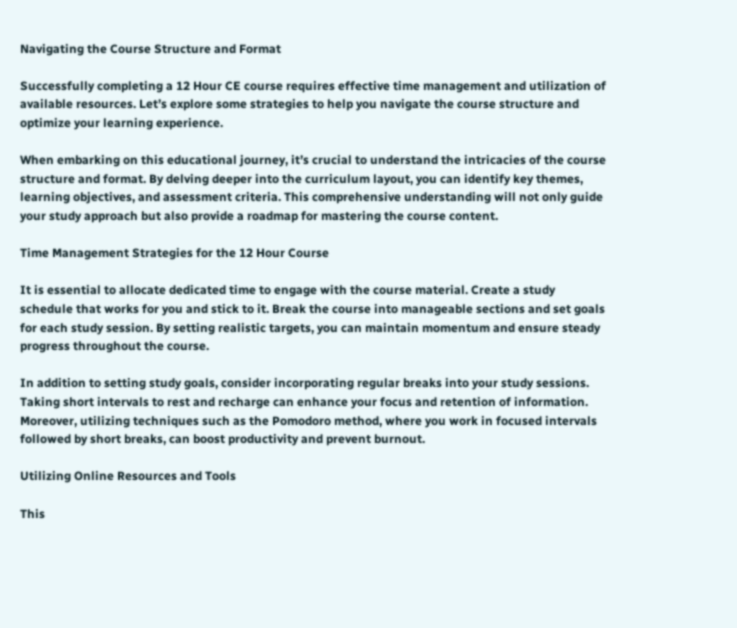Navigating the Course Structure and Format

Successfully completing a 12 Hour CE course requires effective time management and utilization of available resources. Let’s explore some strategies to help you navigate the course structure and optimize your learning experience.

When embarking on this educational journey, it’s crucial to understand the intricacies of the course structure and format. By delving deeper into the curriculum layout, you can identify key themes, learning objectives, and assessment criteria. This comprehensive understanding will not only guide your study approach but also provide a roadmap for mastering the course content.

Time Management Strategies for the 12 Hour Course

It is essential to allocate dedicated time to engage with the course material. Create a study schedule that works for you and stick to it. Break the course into manageable sections and set goals for each study session. By setting realistic targets, you can maintain momentum and ensure steady progress throughout the course.

In addition to setting study goals, consider incorporating regular breaks into your study sessions. Taking short intervals to rest and recharge can enhance your focus and retention of information. Moreover, utilizing techniques such as the Pomodoro method, where you work in focused intervals followed by short breaks, can boost productivity and prevent burnout.

Utilizing Online Resources and Tools

This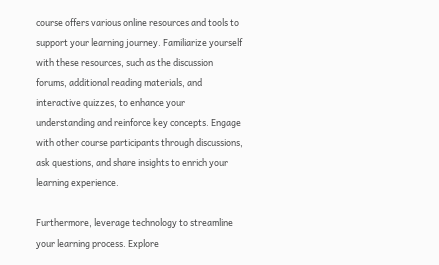course offers various online resources and tools to support your learning journey. Familiarize yourself with these resources, such as the discussion forums, additional reading materials, and interactive quizzes, to enhance your understanding and reinforce key concepts. Engage with other course participants through discussions, ask questions, and share insights to enrich your learning experience.

Furthermore, leverage technology to streamline your learning process. Explore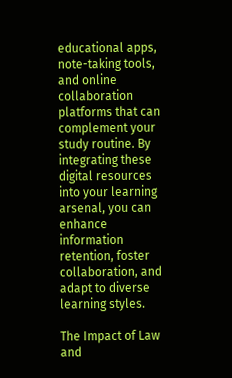educational apps, note-taking tools, and online collaboration platforms that can complement your study routine. By integrating these digital resources into your learning arsenal, you can enhance information retention, foster collaboration, and adapt to diverse learning styles.

The Impact of Law and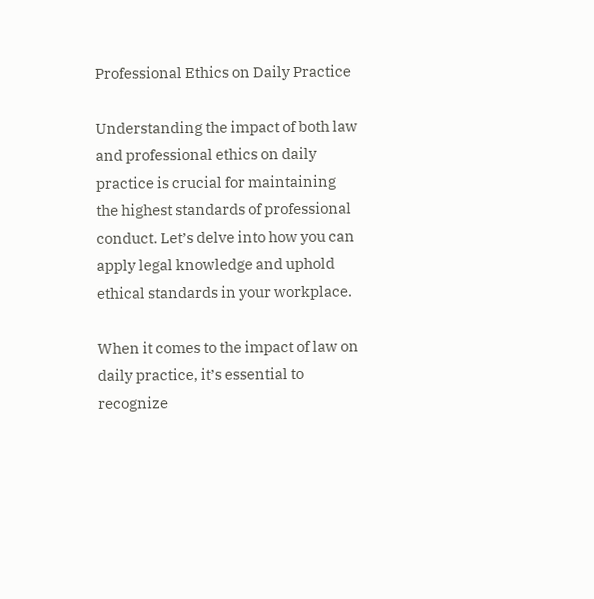Professional Ethics on Daily Practice

Understanding the impact of both law and professional ethics on daily practice is crucial for maintaining the highest standards of professional conduct. Let’s delve into how you can apply legal knowledge and uphold ethical standards in your workplace.

When it comes to the impact of law on daily practice, it’s essential to recognize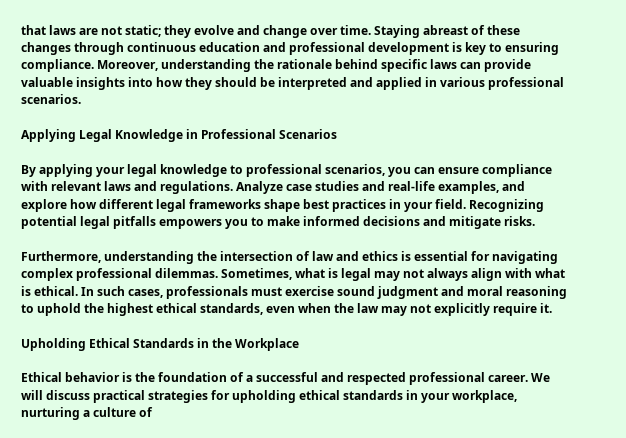that laws are not static; they evolve and change over time. Staying abreast of these changes through continuous education and professional development is key to ensuring compliance. Moreover, understanding the rationale behind specific laws can provide valuable insights into how they should be interpreted and applied in various professional scenarios.

Applying Legal Knowledge in Professional Scenarios

By applying your legal knowledge to professional scenarios, you can ensure compliance with relevant laws and regulations. Analyze case studies and real-life examples, and explore how different legal frameworks shape best practices in your field. Recognizing potential legal pitfalls empowers you to make informed decisions and mitigate risks.

Furthermore, understanding the intersection of law and ethics is essential for navigating complex professional dilemmas. Sometimes, what is legal may not always align with what is ethical. In such cases, professionals must exercise sound judgment and moral reasoning to uphold the highest ethical standards, even when the law may not explicitly require it.

Upholding Ethical Standards in the Workplace

Ethical behavior is the foundation of a successful and respected professional career. We will discuss practical strategies for upholding ethical standards in your workplace, nurturing a culture of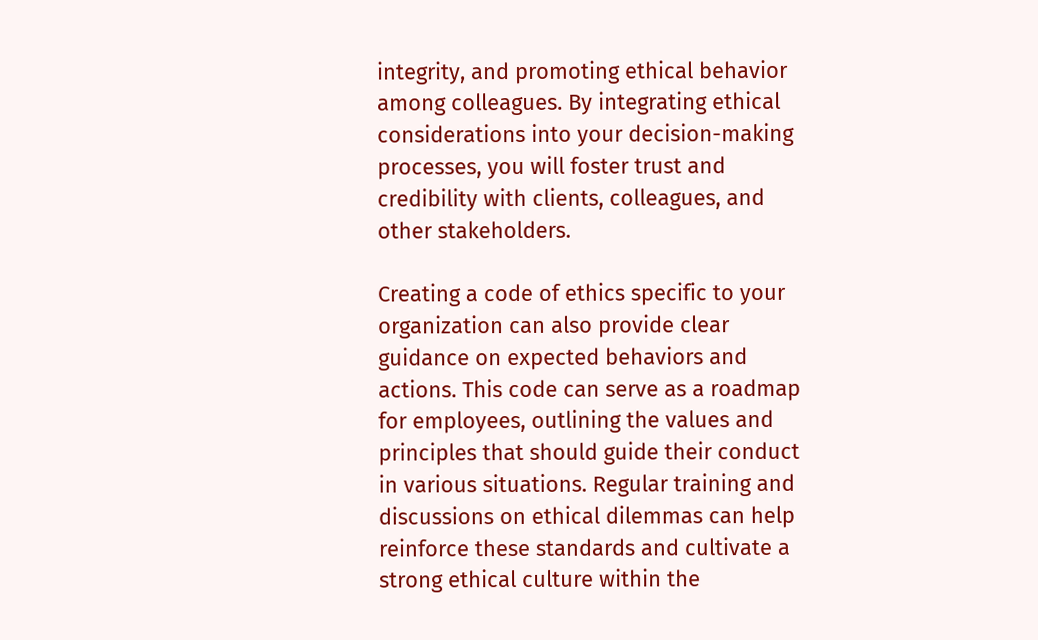integrity, and promoting ethical behavior among colleagues. By integrating ethical considerations into your decision-making processes, you will foster trust and credibility with clients, colleagues, and other stakeholders.

Creating a code of ethics specific to your organization can also provide clear guidance on expected behaviors and actions. This code can serve as a roadmap for employees, outlining the values and principles that should guide their conduct in various situations. Regular training and discussions on ethical dilemmas can help reinforce these standards and cultivate a strong ethical culture within the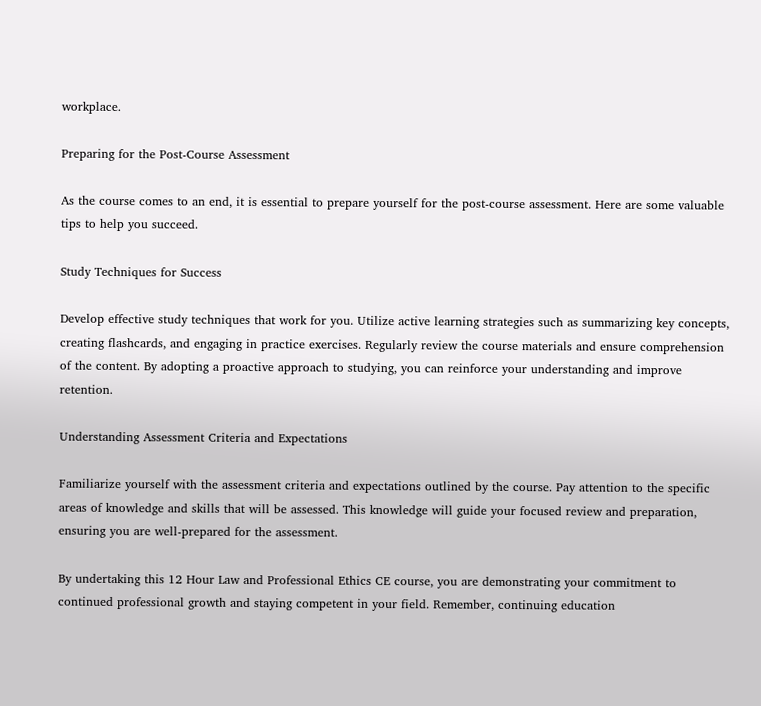workplace.

Preparing for the Post-Course Assessment

As the course comes to an end, it is essential to prepare yourself for the post-course assessment. Here are some valuable tips to help you succeed.

Study Techniques for Success

Develop effective study techniques that work for you. Utilize active learning strategies such as summarizing key concepts, creating flashcards, and engaging in practice exercises. Regularly review the course materials and ensure comprehension of the content. By adopting a proactive approach to studying, you can reinforce your understanding and improve retention.

Understanding Assessment Criteria and Expectations

Familiarize yourself with the assessment criteria and expectations outlined by the course. Pay attention to the specific areas of knowledge and skills that will be assessed. This knowledge will guide your focused review and preparation, ensuring you are well-prepared for the assessment.

By undertaking this 12 Hour Law and Professional Ethics CE course, you are demonstrating your commitment to continued professional growth and staying competent in your field. Remember, continuing education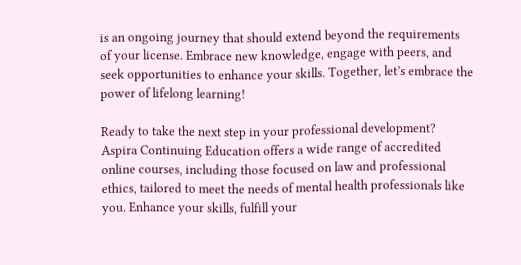is an ongoing journey that should extend beyond the requirements of your license. Embrace new knowledge, engage with peers, and seek opportunities to enhance your skills. Together, let’s embrace the power of lifelong learning!

Ready to take the next step in your professional development? Aspira Continuing Education offers a wide range of accredited online courses, including those focused on law and professional ethics, tailored to meet the needs of mental health professionals like you. Enhance your skills, fulfill your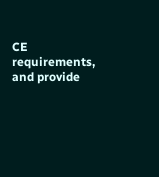CE requirements, and provide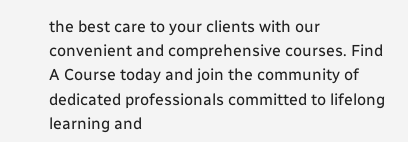the best care to your clients with our convenient and comprehensive courses. Find A Course today and join the community of dedicated professionals committed to lifelong learning and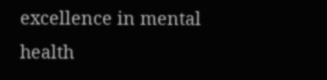excellence in mental health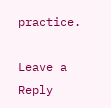practice.

Leave a Reply